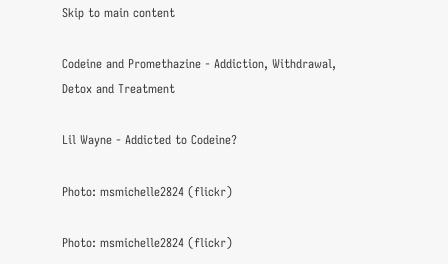Skip to main content

Codeine and Promethazine - Addiction, Withdrawal, Detox and Treatment

Lil Wayne - Addicted to Codeine?

Photo: msmichelle2824 (flickr)

Photo: msmichelle2824 (flickr)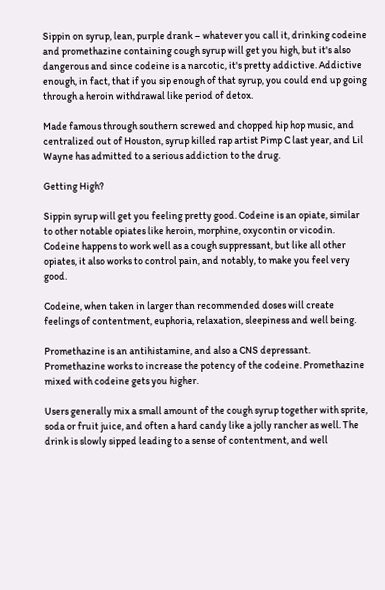Sippin on syrup, lean, purple drank – whatever you call it, drinking codeine and promethazine containing cough syrup will get you high, but it's also dangerous and since codeine is a narcotic, it's pretty addictive. Addictive enough, in fact, that if you sip enough of that syrup, you could end up going through a heroin withdrawal like period of detox.

Made famous through southern screwed and chopped hip hop music, and centralized out of Houston, syrup killed rap artist Pimp C last year, and Lil Wayne has admitted to a serious addiction to the drug.

Getting High?

Sippin syrup will get you feeling pretty good. Codeine is an opiate, similar to other notable opiates like heroin, morphine, oxycontin or vicodin. Codeine happens to work well as a cough suppressant, but like all other opiates, it also works to control pain, and notably, to make you feel very good.

Codeine, when taken in larger than recommended doses will create feelings of contentment, euphoria, relaxation, sleepiness and well being.

Promethazine is an antihistamine, and also a CNS depressant. Promethazine works to increase the potency of the codeine. Promethazine mixed with codeine gets you higher.

Users generally mix a small amount of the cough syrup together with sprite, soda or fruit juice, and often a hard candy like a jolly rancher as well. The drink is slowly sipped leading to a sense of contentment, and well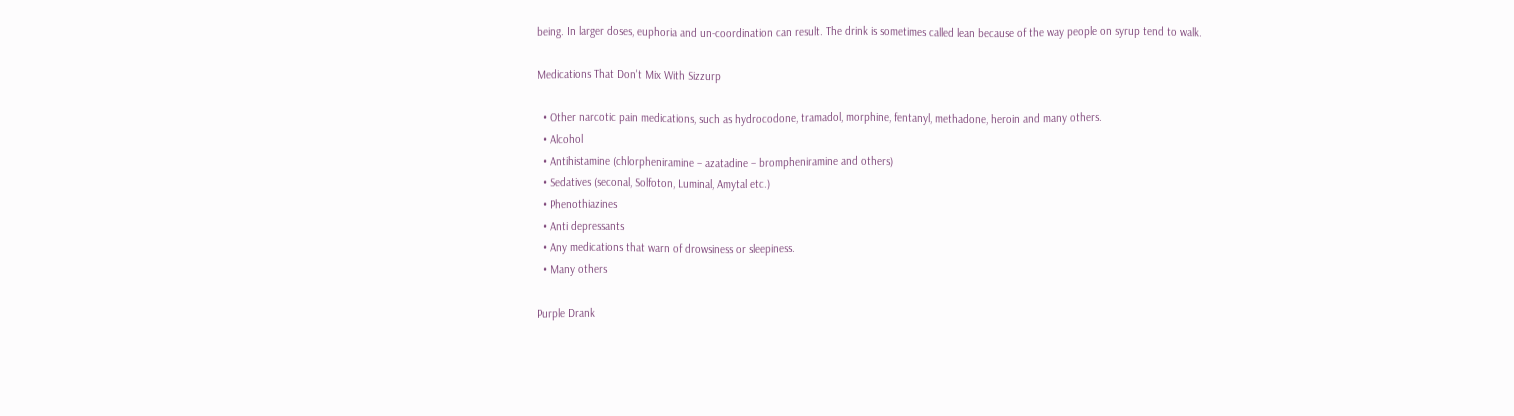being. In larger doses, euphoria and un-coordination can result. The drink is sometimes called lean because of the way people on syrup tend to walk.

Medications That Don't Mix With Sizzurp

  • Other narcotic pain medications, such as hydrocodone, tramadol, morphine, fentanyl, methadone, heroin and many others.
  • Alcohol
  • Antihistamine (chlorpheniramine – azatadine – brompheniramine and others)
  • Sedatives (seconal, Solfoton, Luminal, Amytal etc.)
  • Phenothiazines
  • Anti depressants
  • Any medications that warn of drowsiness or sleepiness.
  • Many others

Purple Drank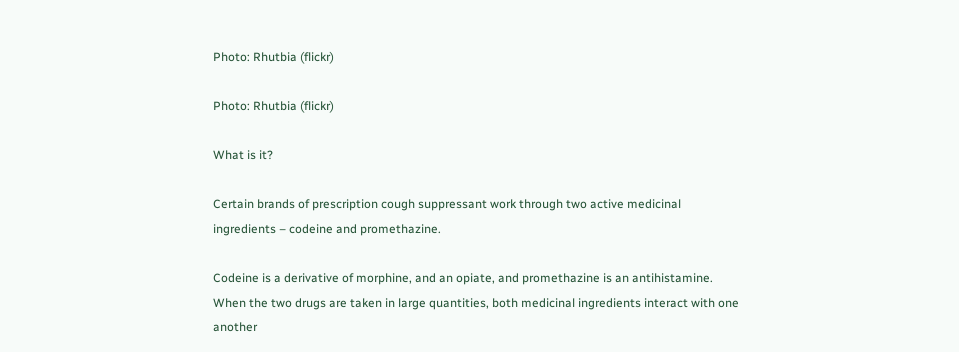Photo: Rhutbia (flickr)

Photo: Rhutbia (flickr)

What is it?

Certain brands of prescription cough suppressant work through two active medicinal ingredients – codeine and promethazine.

Codeine is a derivative of morphine, and an opiate, and promethazine is an antihistamine. When the two drugs are taken in large quantities, both medicinal ingredients interact with one another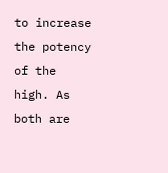to increase the potency of the high. As both are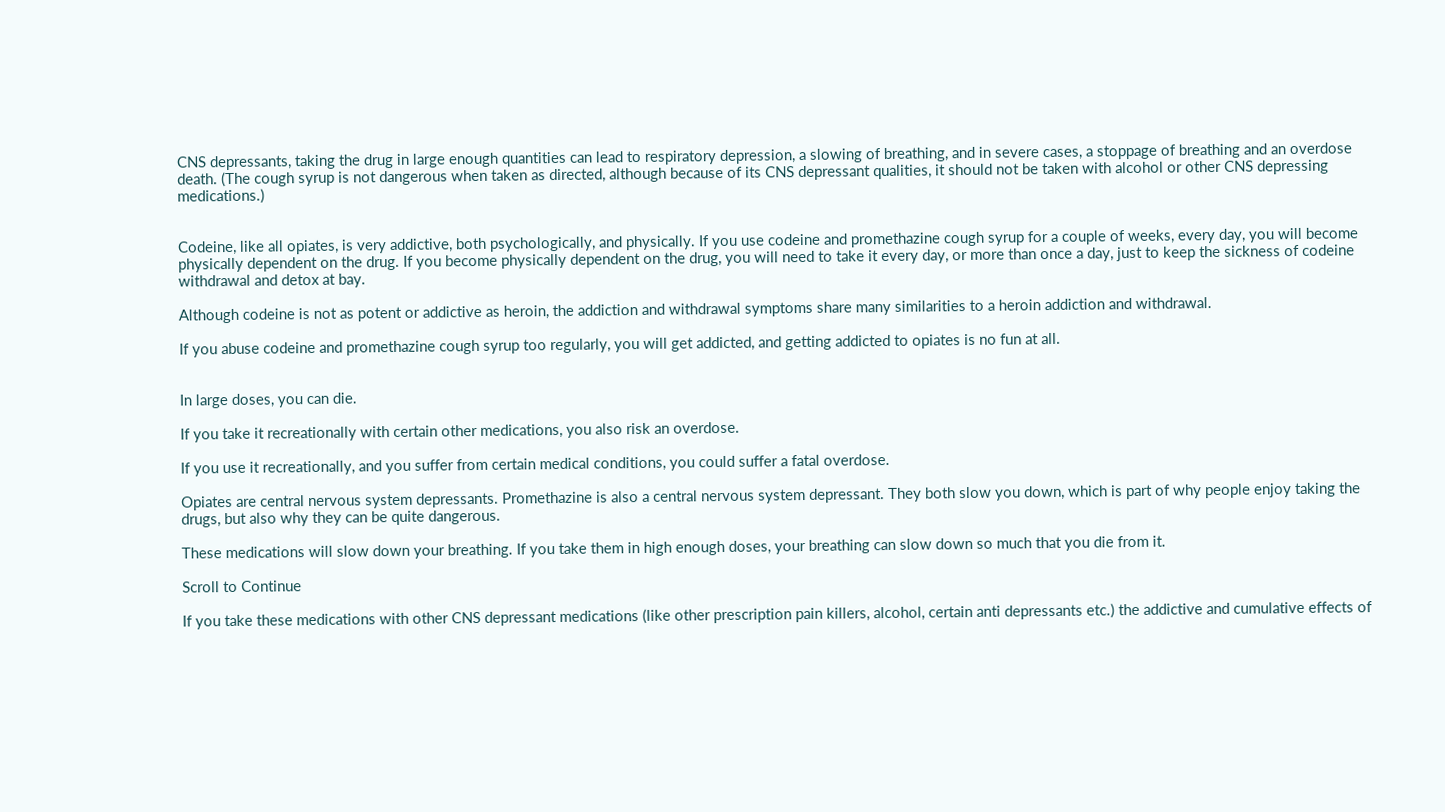CNS depressants, taking the drug in large enough quantities can lead to respiratory depression, a slowing of breathing, and in severe cases, a stoppage of breathing and an overdose death. (The cough syrup is not dangerous when taken as directed, although because of its CNS depressant qualities, it should not be taken with alcohol or other CNS depressing medications.)


Codeine, like all opiates, is very addictive, both psychologically, and physically. If you use codeine and promethazine cough syrup for a couple of weeks, every day, you will become physically dependent on the drug. If you become physically dependent on the drug, you will need to take it every day, or more than once a day, just to keep the sickness of codeine withdrawal and detox at bay.

Although codeine is not as potent or addictive as heroin, the addiction and withdrawal symptoms share many similarities to a heroin addiction and withdrawal.

If you abuse codeine and promethazine cough syrup too regularly, you will get addicted, and getting addicted to opiates is no fun at all.


In large doses, you can die.

If you take it recreationally with certain other medications, you also risk an overdose.

If you use it recreationally, and you suffer from certain medical conditions, you could suffer a fatal overdose.

Opiates are central nervous system depressants. Promethazine is also a central nervous system depressant. They both slow you down, which is part of why people enjoy taking the drugs, but also why they can be quite dangerous.

These medications will slow down your breathing. If you take them in high enough doses, your breathing can slow down so much that you die from it.

Scroll to Continue

If you take these medications with other CNS depressant medications (like other prescription pain killers, alcohol, certain anti depressants etc.) the addictive and cumulative effects of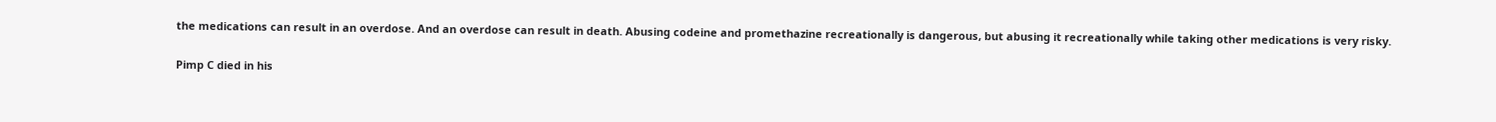the medications can result in an overdose. And an overdose can result in death. Abusing codeine and promethazine recreationally is dangerous, but abusing it recreationally while taking other medications is very risky.

Pimp C died in his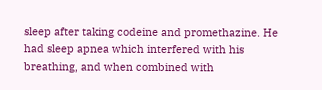sleep after taking codeine and promethazine. He had sleep apnea which interfered with his breathing, and when combined with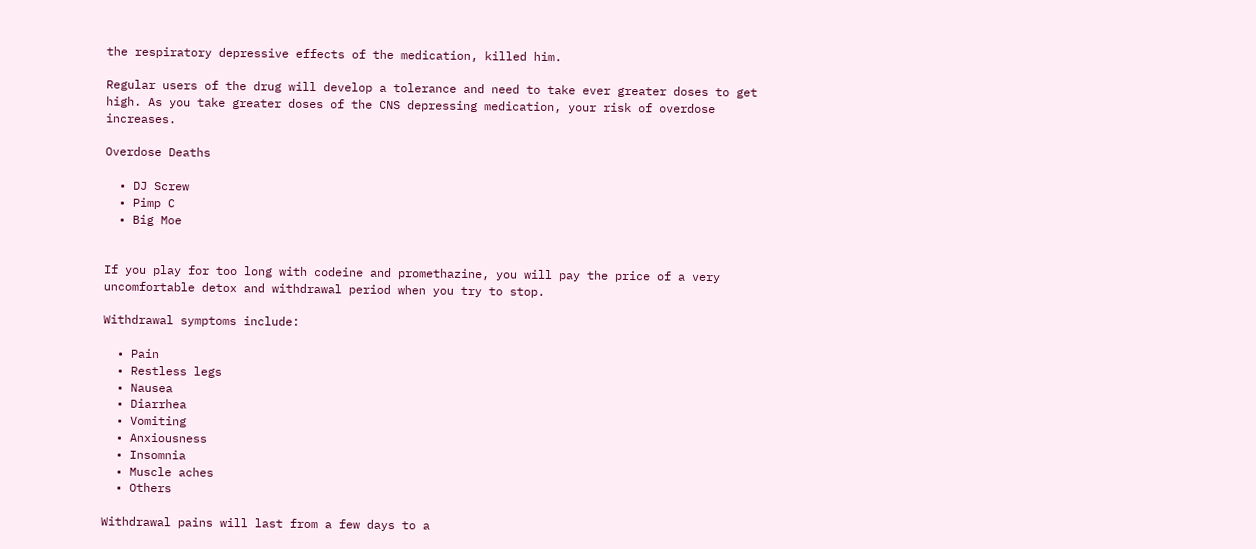the respiratory depressive effects of the medication, killed him.

Regular users of the drug will develop a tolerance and need to take ever greater doses to get high. As you take greater doses of the CNS depressing medication, your risk of overdose increases.

Overdose Deaths

  • DJ Screw
  • Pimp C
  • Big Moe


If you play for too long with codeine and promethazine, you will pay the price of a very uncomfortable detox and withdrawal period when you try to stop.

Withdrawal symptoms include:

  • Pain
  • Restless legs
  • Nausea
  • Diarrhea
  • Vomiting
  • Anxiousness
  • Insomnia
  • Muscle aches
  • Others

Withdrawal pains will last from a few days to a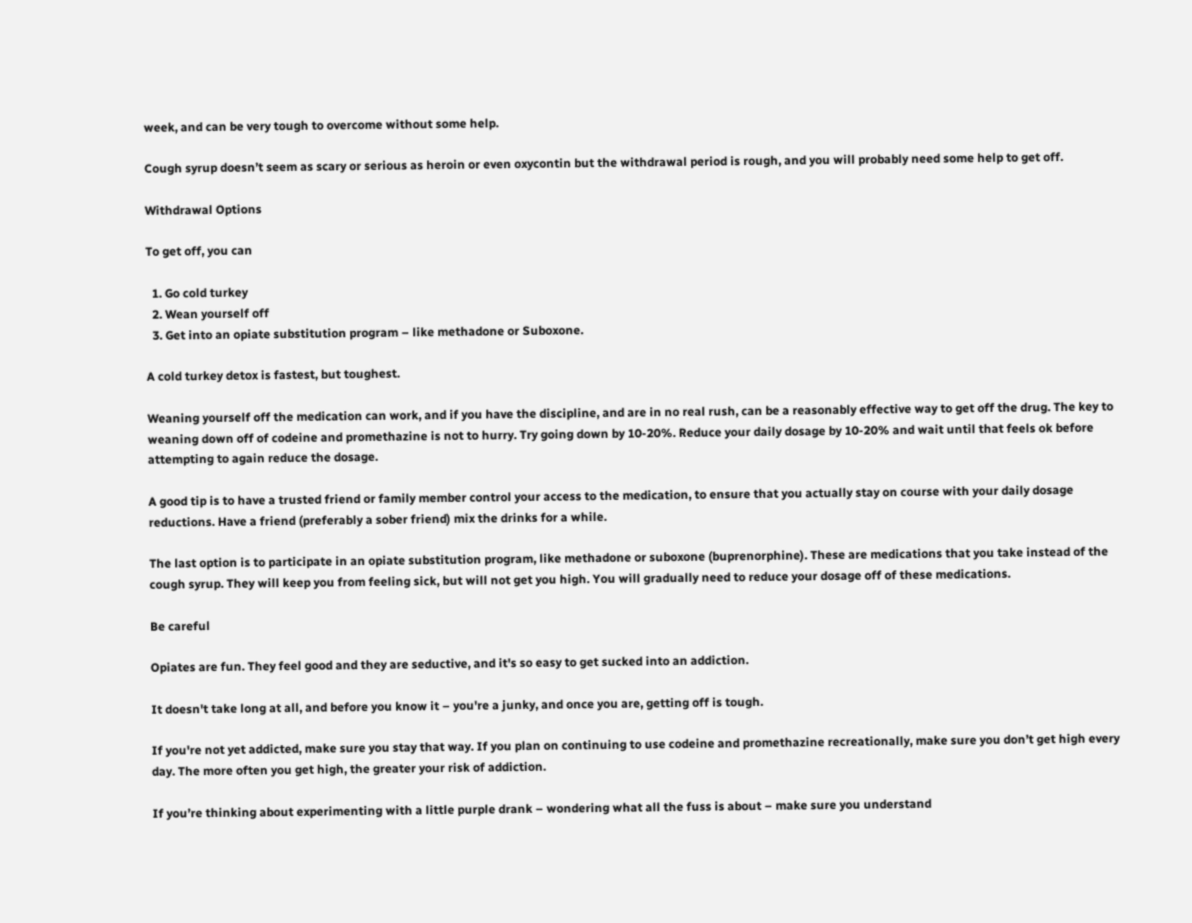week, and can be very tough to overcome without some help.

Cough syrup doesn’t seem as scary or serious as heroin or even oxycontin but the withdrawal period is rough, and you will probably need some help to get off.

Withdrawal Options

To get off, you can

  1. Go cold turkey
  2. Wean yourself off
  3. Get into an opiate substitution program – like methadone or Suboxone.

A cold turkey detox is fastest, but toughest.

Weaning yourself off the medication can work, and if you have the discipline, and are in no real rush, can be a reasonably effective way to get off the drug. The key to weaning down off of codeine and promethazine is not to hurry. Try going down by 10-20%. Reduce your daily dosage by 10-20% and wait until that feels ok before attempting to again reduce the dosage.

A good tip is to have a trusted friend or family member control your access to the medication, to ensure that you actually stay on course with your daily dosage reductions. Have a friend (preferably a sober friend) mix the drinks for a while.

The last option is to participate in an opiate substitution program, like methadone or suboxone (buprenorphine). These are medications that you take instead of the cough syrup. They will keep you from feeling sick, but will not get you high. You will gradually need to reduce your dosage off of these medications.

Be careful

Opiates are fun. They feel good and they are seductive, and it's so easy to get sucked into an addiction.

It doesn't take long at all, and before you know it – you're a junky, and once you are, getting off is tough.

If you're not yet addicted, make sure you stay that way. If you plan on continuing to use codeine and promethazine recreationally, make sure you don’t get high every day. The more often you get high, the greater your risk of addiction.

If you’re thinking about experimenting with a little purple drank – wondering what all the fuss is about – make sure you understand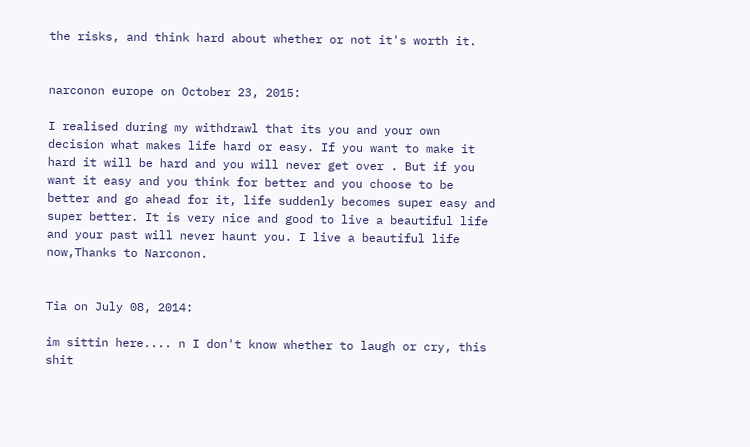the risks, and think hard about whether or not it's worth it.


narconon europe on October 23, 2015:

I realised during my withdrawl that its you and your own decision what makes life hard or easy. If you want to make it hard it will be hard and you will never get over . But if you want it easy and you think for better and you choose to be better and go ahead for it, life suddenly becomes super easy and super better. It is very nice and good to live a beautiful life and your past will never haunt you. I live a beautiful life now,Thanks to Narconon.


Tia on July 08, 2014:

im sittin here.... n I don't know whether to laugh or cry, this shit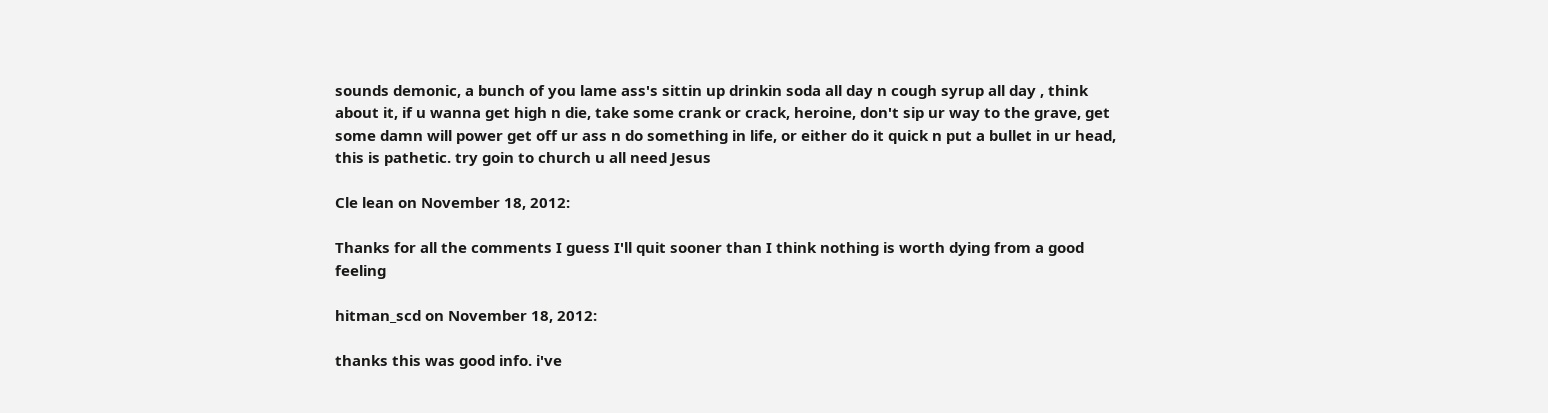sounds demonic, a bunch of you lame ass's sittin up drinkin soda all day n cough syrup all day , think about it, if u wanna get high n die, take some crank or crack, heroine, don't sip ur way to the grave, get some damn will power get off ur ass n do something in life, or either do it quick n put a bullet in ur head, this is pathetic. try goin to church u all need Jesus

Cle lean on November 18, 2012:

Thanks for all the comments I guess I'll quit sooner than I think nothing is worth dying from a good feeling

hitman_scd on November 18, 2012:

thanks this was good info. i've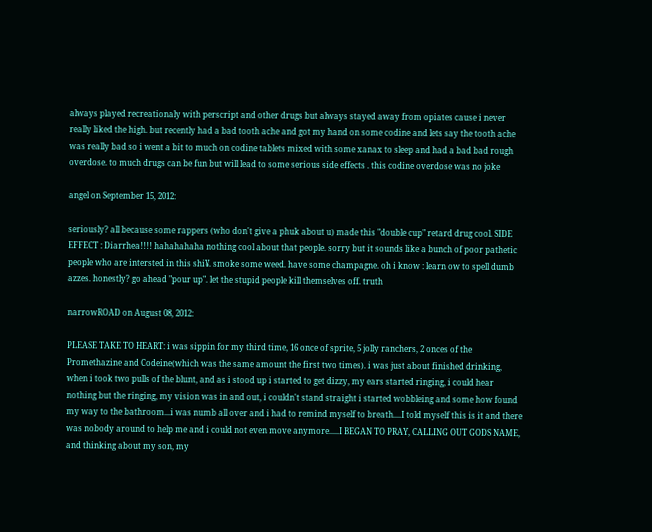always played recreationaly with perscript and other drugs but always stayed away from opiates cause i never really liked the high. but recently had a bad tooth ache and got my hand on some codine and lets say the tooth ache was really bad so i went a bit to much on codine tablets mixed with some xanax to sleep and had a bad bad rough overdose. to much drugs can be fun but will lead to some serious side effects . this codine overdose was no joke

angel on September 15, 2012:

seriously? all because some rappers (who don't give a phuk about u) made this "double cup" retard drug cool. SIDE EFFECT : Diarrhea!!!! hahahahaha nothing cool about that people. sorry but it sounds like a bunch of poor pathetic people who are intersted in this shi¥. smoke some weed. have some champagne. oh i know : learn ow to spell dumb azzes. honestly? go ahead "pour up". let the stupid people kill themselves off. truth

narrowROAD on August 08, 2012:

PLEASE TAKE TO HEART: i was sippin for my third time, 16 once of sprite, 5 jolly ranchers, 2 onces of the Promethazine and Codeine(which was the same amount the first two times). i was just about finished drinking, when i took two pulls of the blunt, and as i stood up i started to get dizzy, my ears started ringing, i could hear nothing but the ringing, my vision was in and out, i couldn't stand straight i started wobbleing and some how found my way to the bathroom...i was numb all over and i had to remind myself to breath....I told myself this is it and there was nobody around to help me and i could not even move anymore.....I BEGAN TO PRAY, CALLING OUT GODS NAME, and thinking about my son, my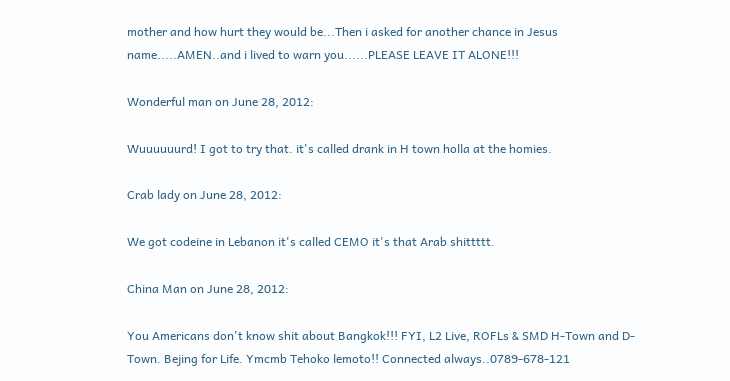mother and how hurt they would be...Then i asked for another chance in Jesus name.....AMEN..and i lived to warn you......PLEASE LEAVE IT ALONE!!!

Wonderful man on June 28, 2012:

Wuuuuuurd! I got to try that. it's called drank in H town holla at the homies.

Crab lady on June 28, 2012:

We got codeine in Lebanon it's called CEMO it's that Arab shittttt.

China Man on June 28, 2012:

You Americans don't know shit about Bangkok!!! FYI, L2 Live, ROFLs & SMD H-Town and D-Town. Bejing for Life. Ymcmb Tehoko lemoto!! Connected always..0789-678-121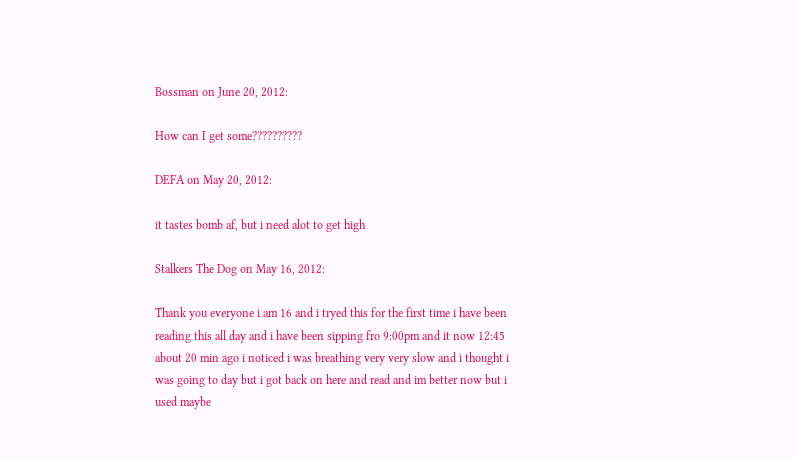Bossman on June 20, 2012:

How can I get some??????????

DEFA on May 20, 2012:

it tastes bomb af, but i need alot to get high

Stalkers The Dog on May 16, 2012:

Thank you everyone i am 16 and i tryed this for the first time i have been reading this all day and i have been sipping fro 9:00pm and it now 12:45 about 20 min ago i noticed i was breathing very very slow and i thought i was going to day but i got back on here and read and im better now but i used maybe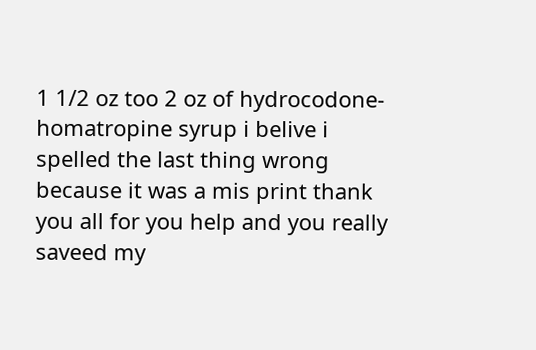1 1/2 oz too 2 oz of hydrocodone- homatropine syrup i belive i spelled the last thing wrong because it was a mis print thank you all for you help and you really saveed my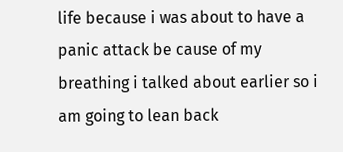life because i was about to have a panic attack be cause of my breathing i talked about earlier so i am going to lean back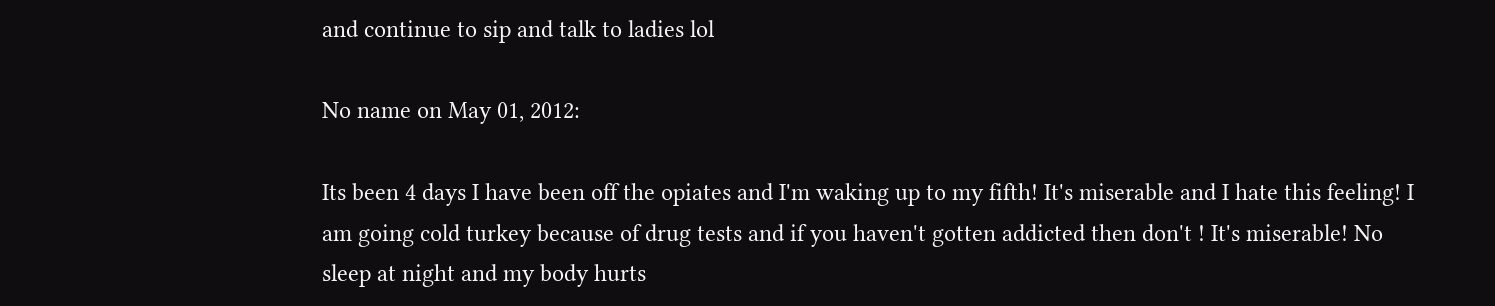and continue to sip and talk to ladies lol

No name on May 01, 2012:

Its been 4 days I have been off the opiates and I'm waking up to my fifth! It's miserable and I hate this feeling! I am going cold turkey because of drug tests and if you haven't gotten addicted then don't ! It's miserable! No sleep at night and my body hurts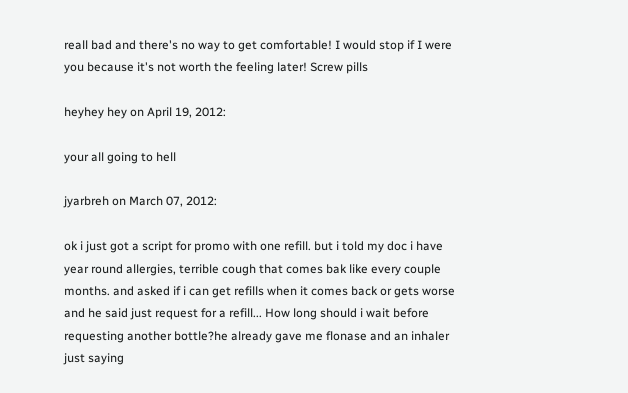reall bad and there's no way to get comfortable! I would stop if I were you because it's not worth the feeling later! Screw pills

heyhey hey on April 19, 2012:

your all going to hell

jyarbreh on March 07, 2012:

ok i just got a script for promo with one refill. but i told my doc i have year round allergies, terrible cough that comes bak like every couple months. and asked if i can get refills when it comes back or gets worse and he said just request for a refill... How long should i wait before requesting another bottle?he already gave me flonase and an inhaler just saying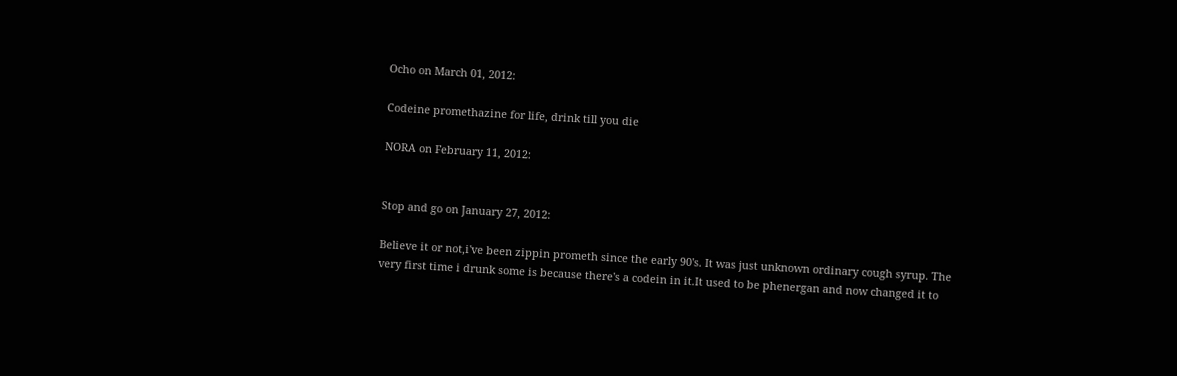Ocho on March 01, 2012:

Codeine promethazine for life, drink till you die

NORA on February 11, 2012:


Stop and go on January 27, 2012:

Believe it or not,i've been zippin prometh since the early 90's. It was just unknown ordinary cough syrup. The very first time i drunk some is because there's a codein in it.It used to be phenergan and now changed it to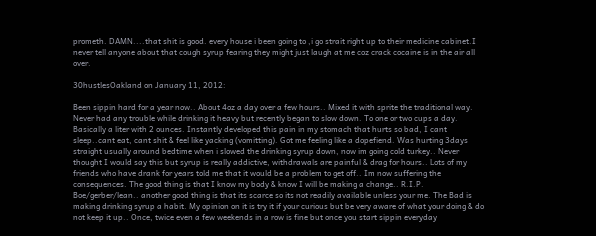prometh. DAMN....that shit is good. every house i been going to ,i go strait right up to their medicine cabinet.I never tell anyone about that cough syrup fearing they might just laugh at me coz crack cocaine is in the air all over.

30hustlesOakland on January 11, 2012:

Been sippin hard for a year now.. About 4oz a day over a few hours.. Mixed it with sprite the traditional way. Never had any trouble while drinking it heavy but recently began to slow down. To one or two cups a day. Basically a liter with 2 ounces. Instantly developed this pain in my stomach that hurts so bad, I cant sleep..cant eat, cant shit & feel like yacking (vomitting). Got me feeling like a dopefiend. Was hurting 3days straight usually around bedtime when i slowed the drinking syrup down, now im going cold turkey.. Never thought I would say this but syrup is really addictive, withdrawals are painful & drag for hours.. Lots of my friends who have drank for years told me that it would be a problem to get off.. Im now suffering the consequences. The good thing is that I know my body & know I will be making a change.. R.I.P. Boe/gerber/lean.. another good thing is that its scarce so its not readily available unless your me. The Bad is making drinking syrup a habit. My opinion on it is try it if your curious but be very aware of what your doing & do not keep it up.. Once, twice even a few weekends in a row is fine but once you start sippin everyday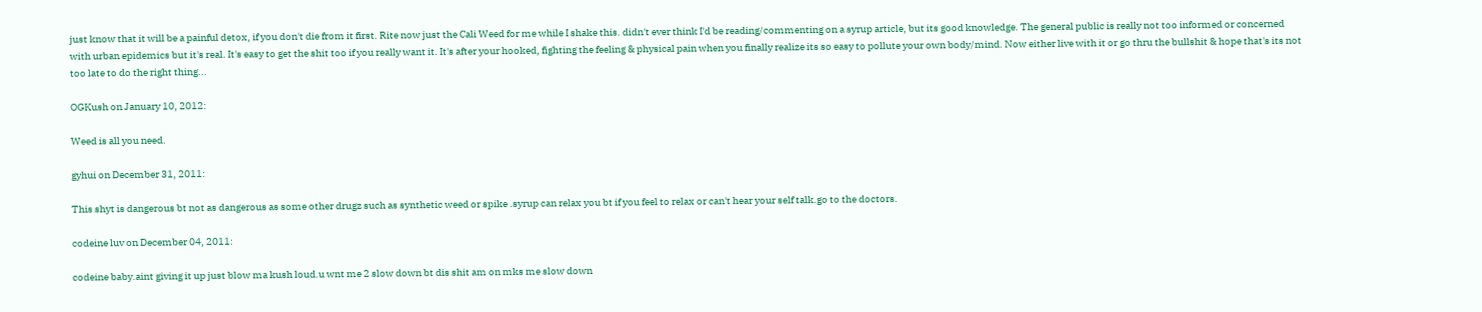just know that it will be a painful detox, if you don't die from it first. Rite now just the Cali Weed for me while I shake this. didn't ever think I'd be reading/commenting on a syrup article, but its good knowledge. The general public is really not too informed or concerned with urban epidemics but it's real. It's easy to get the shit too if you really want it. It's after your hooked, fighting the feeling & physical pain when you finally realize its so easy to pollute your own body/mind. Now either live with it or go thru the bullshit & hope that's its not too late to do the right thing...

OGKush on January 10, 2012:

Weed is all you need.

gyhui on December 31, 2011:

This shyt is dangerous bt not as dangerous as some other drugz such as synthetic weed or spike .syrup can relax you bt if you feel to relax or can't hear your self talk.go to the doctors.

codeine luv on December 04, 2011:

codeine baby.aint giving it up just blow ma kush loud.u wnt me 2 slow down bt dis shit am on mks me slow down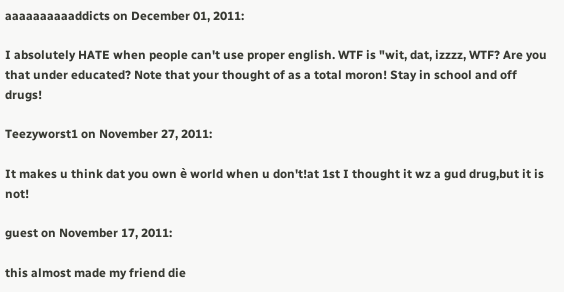aaaaaaaaaaddicts on December 01, 2011:

I absolutely HATE when people can't use proper english. WTF is "wit, dat, izzzz, WTF? Are you that under educated? Note that your thought of as a total moron! Stay in school and off drugs!

Teezyworst1 on November 27, 2011:

It makes u think dat you own è world when u don't!at 1st I thought it wz a gud drug,but it is not!

guest on November 17, 2011:

this almost made my friend die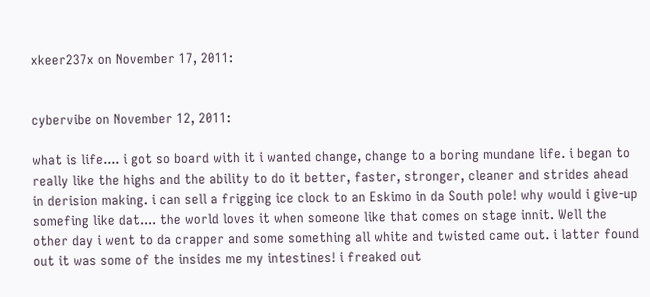xkeer237x on November 17, 2011:


cybervibe on November 12, 2011:

what is life.... i got so board with it i wanted change, change to a boring mundane life. i began to really like the highs and the ability to do it better, faster, stronger, cleaner and strides ahead in derision making. i can sell a frigging ice clock to an Eskimo in da South pole! why would i give-up somefing like dat.... the world loves it when someone like that comes on stage innit. Well the other day i went to da crapper and some something all white and twisted came out. i latter found out it was some of the insides me my intestines! i freaked out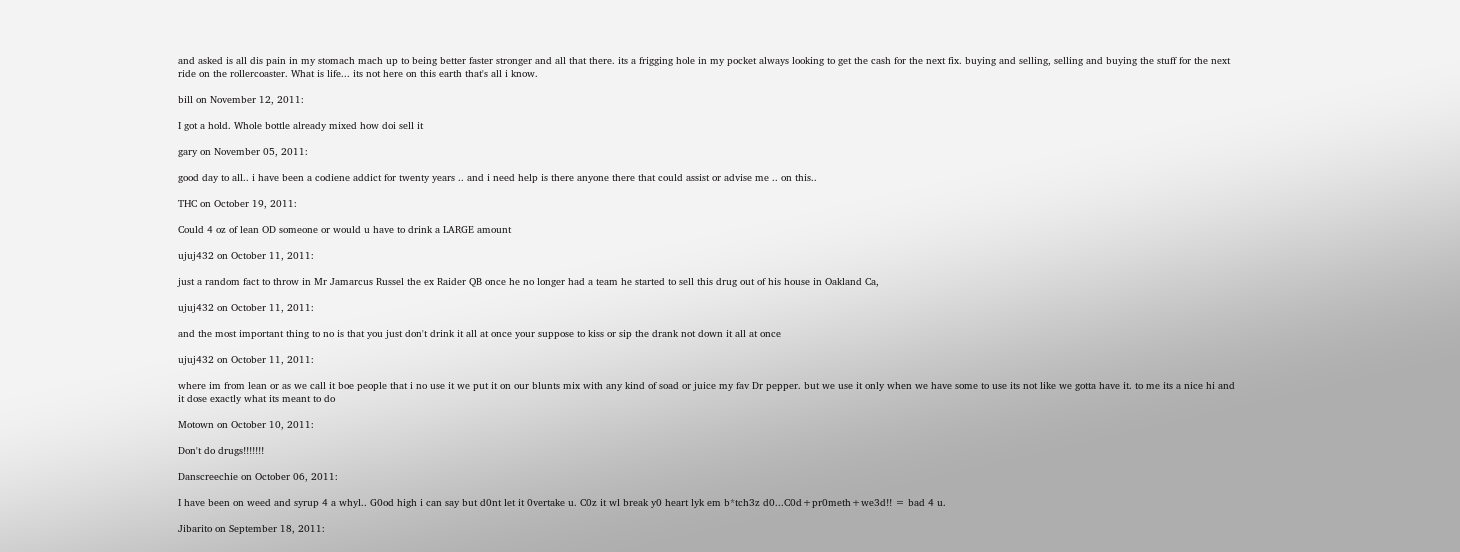and asked is all dis pain in my stomach mach up to being better faster stronger and all that there. its a frigging hole in my pocket always looking to get the cash for the next fix. buying and selling, selling and buying the stuff for the next ride on the rollercoaster. What is life... its not here on this earth that's all i know.

bill on November 12, 2011:

I got a hold. Whole bottle already mixed how doi sell it

gary on November 05, 2011:

good day to all.. i have been a codiene addict for twenty years .. and i need help is there anyone there that could assist or advise me .. on this..

THC on October 19, 2011:

Could 4 oz of lean OD someone or would u have to drink a LARGE amount

ujuj432 on October 11, 2011:

just a random fact to throw in Mr Jamarcus Russel the ex Raider QB once he no longer had a team he started to sell this drug out of his house in Oakland Ca,

ujuj432 on October 11, 2011:

and the most important thing to no is that you just don't drink it all at once your suppose to kiss or sip the drank not down it all at once

ujuj432 on October 11, 2011:

where im from lean or as we call it boe people that i no use it we put it on our blunts mix with any kind of soad or juice my fav Dr pepper. but we use it only when we have some to use its not like we gotta have it. to me its a nice hi and it dose exactly what its meant to do

Motown on October 10, 2011:

Don't do drugs!!!!!!!

Danscreechie on October 06, 2011:

I have been on weed and syrup 4 a whyl.. G0od high i can say but d0nt let it 0vertake u. C0z it wl break y0 heart lyk em b*tch3z d0...C0d+pr0meth+we3d!! = bad 4 u.

Jibarito on September 18, 2011: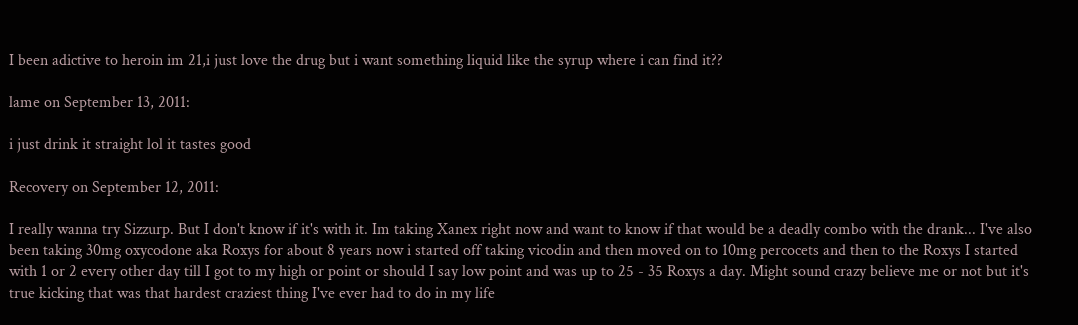I been adictive to heroin im 21,i just love the drug but i want something liquid like the syrup where i can find it??

lame on September 13, 2011:

i just drink it straight lol it tastes good

Recovery on September 12, 2011:

I really wanna try Sizzurp. But I don't know if it's with it. Im taking Xanex right now and want to know if that would be a deadly combo with the drank... I've also been taking 30mg oxycodone aka Roxys for about 8 years now i started off taking vicodin and then moved on to 10mg percocets and then to the Roxys I started with 1 or 2 every other day till I got to my high or point or should I say low point and was up to 25 - 35 Roxys a day. Might sound crazy believe me or not but it's true kicking that was that hardest craziest thing I've ever had to do in my life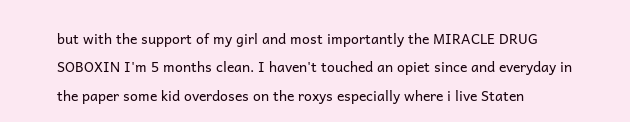but with the support of my girl and most importantly the MIRACLE DRUG SOBOXIN I'm 5 months clean. I haven't touched an opiet since and everyday in the paper some kid overdoses on the roxys especially where i live Staten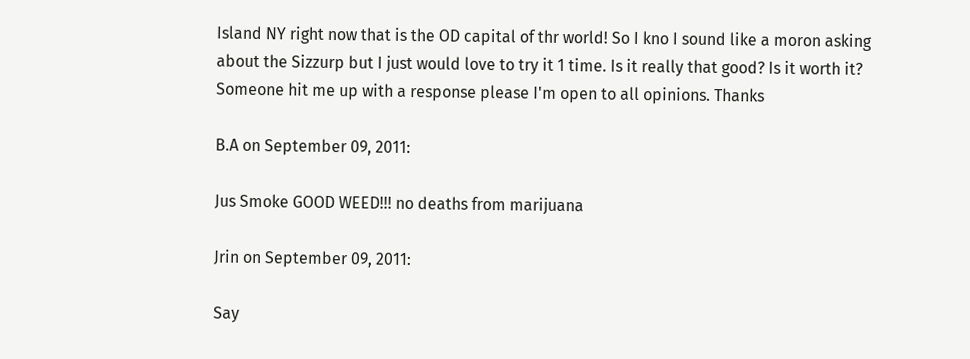Island NY right now that is the OD capital of thr world! So I kno I sound like a moron asking about the Sizzurp but I just would love to try it 1 time. Is it really that good? Is it worth it? Someone hit me up with a response please I'm open to all opinions. Thanks

B.A on September 09, 2011:

Jus Smoke GOOD WEED!!! no deaths from marijuana

Jrin on September 09, 2011:

Say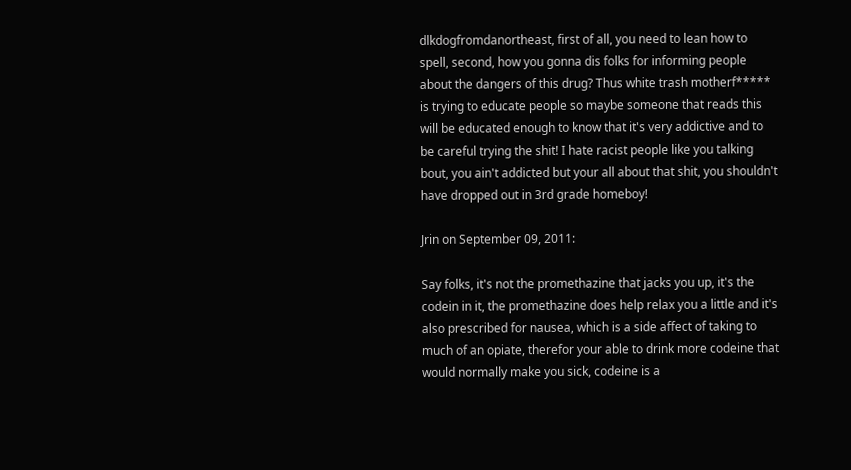dlkdogfromdanortheast, first of all, you need to lean how to spell, second, how you gonna dis folks for informing people about the dangers of this drug? Thus white trash motherf***** is trying to educate people so maybe someone that reads this will be educated enough to know that it's very addictive and to be careful trying the shit! I hate racist people like you talking bout, you ain't addicted but your all about that shit, you shouldn't have dropped out in 3rd grade homeboy!

Jrin on September 09, 2011:

Say folks, it's not the promethazine that jacks you up, it's the codein in it, the promethazine does help relax you a little and it's also prescribed for nausea, which is a side affect of taking to much of an opiate, therefor your able to drink more codeine that would normally make you sick, codeine is a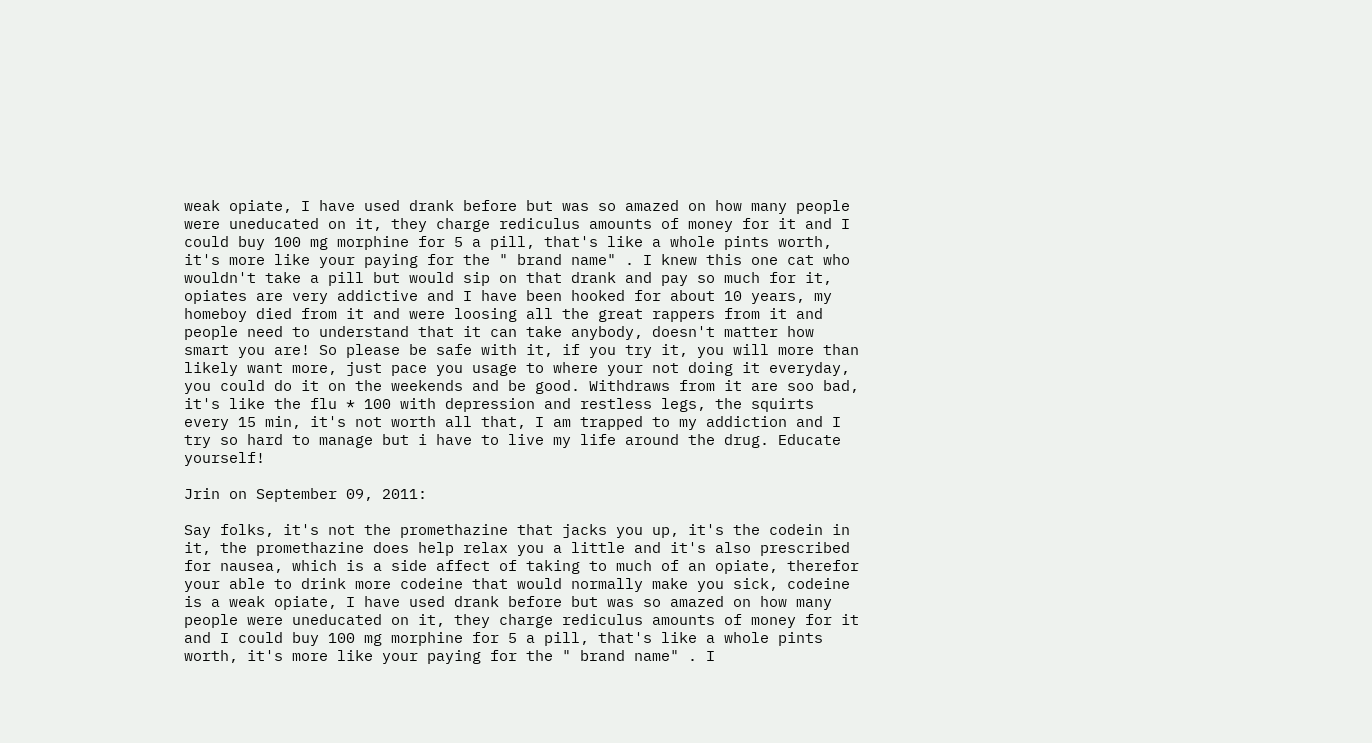weak opiate, I have used drank before but was so amazed on how many people were uneducated on it, they charge rediculus amounts of money for it and I could buy 100 mg morphine for 5 a pill, that's like a whole pints worth, it's more like your paying for the " brand name" . I knew this one cat who wouldn't take a pill but would sip on that drank and pay so much for it, opiates are very addictive and I have been hooked for about 10 years, my homeboy died from it and were loosing all the great rappers from it and people need to understand that it can take anybody, doesn't matter how smart you are! So please be safe with it, if you try it, you will more than likely want more, just pace you usage to where your not doing it everyday, you could do it on the weekends and be good. Withdraws from it are soo bad, it's like the flu * 100 with depression and restless legs, the squirts every 15 min, it's not worth all that, I am trapped to my addiction and I try so hard to manage but i have to live my life around the drug. Educate yourself!

Jrin on September 09, 2011:

Say folks, it's not the promethazine that jacks you up, it's the codein in it, the promethazine does help relax you a little and it's also prescribed for nausea, which is a side affect of taking to much of an opiate, therefor your able to drink more codeine that would normally make you sick, codeine is a weak opiate, I have used drank before but was so amazed on how many people were uneducated on it, they charge rediculus amounts of money for it and I could buy 100 mg morphine for 5 a pill, that's like a whole pints worth, it's more like your paying for the " brand name" . I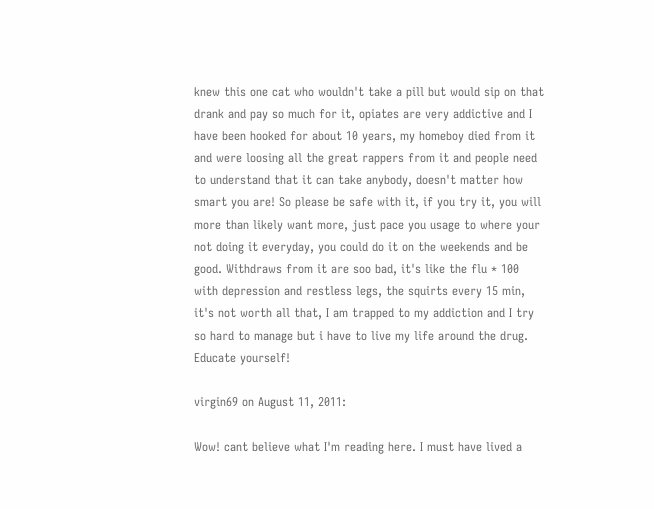knew this one cat who wouldn't take a pill but would sip on that drank and pay so much for it, opiates are very addictive and I have been hooked for about 10 years, my homeboy died from it and were loosing all the great rappers from it and people need to understand that it can take anybody, doesn't matter how smart you are! So please be safe with it, if you try it, you will more than likely want more, just pace you usage to where your not doing it everyday, you could do it on the weekends and be good. Withdraws from it are soo bad, it's like the flu * 100 with depression and restless legs, the squirts every 15 min, it's not worth all that, I am trapped to my addiction and I try so hard to manage but i have to live my life around the drug. Educate yourself!

virgin69 on August 11, 2011:

Wow! cant believe what I'm reading here. I must have lived a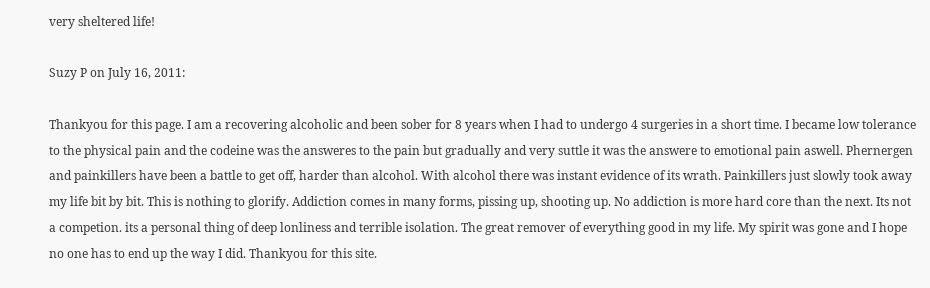very sheltered life!

Suzy P on July 16, 2011:

Thankyou for this page. I am a recovering alcoholic and been sober for 8 years when I had to undergo 4 surgeries in a short time. I became low tolerance to the physical pain and the codeine was the answeres to the pain but gradually and very suttle it was the answere to emotional pain aswell. Phernergen and painkillers have been a battle to get off, harder than alcohol. With alcohol there was instant evidence of its wrath. Painkillers just slowly took away my life bit by bit. This is nothing to glorify. Addiction comes in many forms, pissing up, shooting up. No addiction is more hard core than the next. Its not a competion. its a personal thing of deep lonliness and terrible isolation. The great remover of everything good in my life. My spirit was gone and I hope no one has to end up the way I did. Thankyou for this site.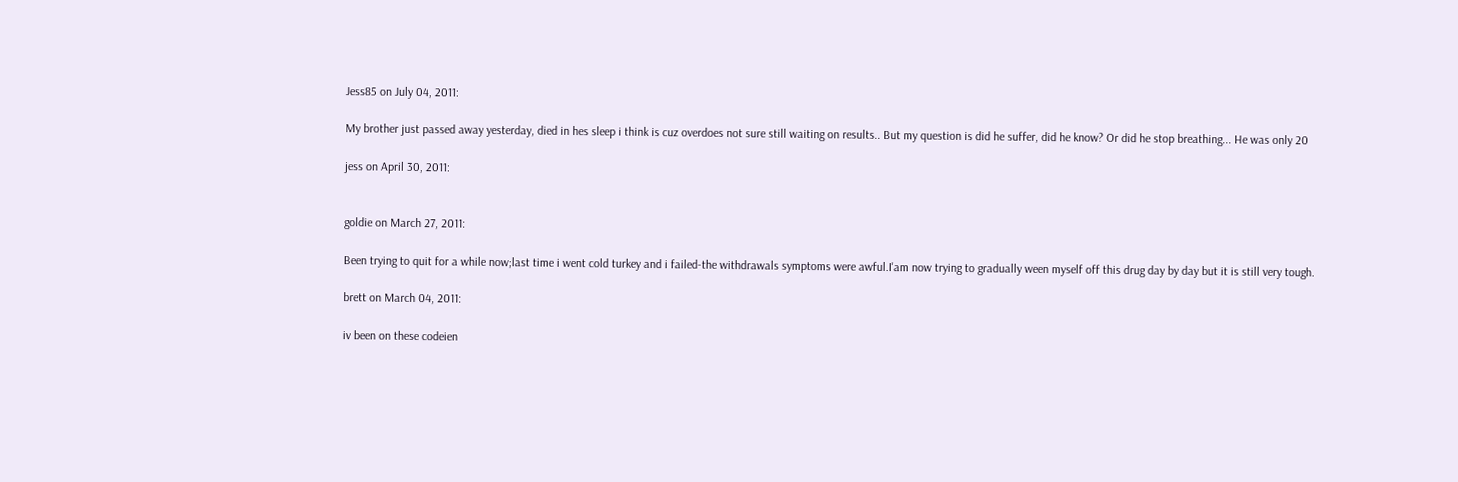Jess85 on July 04, 2011:

My brother just passed away yesterday, died in hes sleep i think is cuz overdoes not sure still waiting on results.. But my question is did he suffer, did he know? Or did he stop breathing... He was only 20

jess on April 30, 2011:


goldie on March 27, 2011:

Been trying to quit for a while now;last time i went cold turkey and i failed-the withdrawals symptoms were awful.I'am now trying to gradually ween myself off this drug day by day but it is still very tough.

brett on March 04, 2011:

iv been on these codeien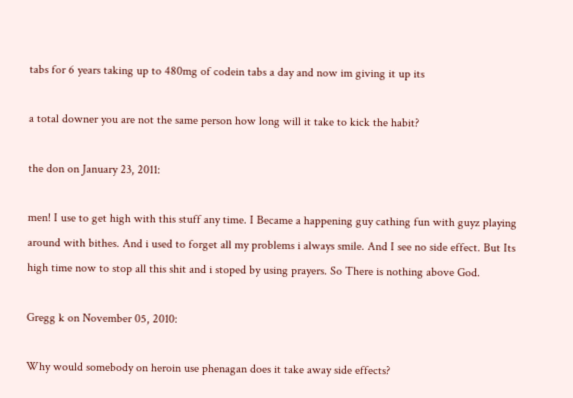tabs for 6 years taking up to 480mg of codein tabs a day and now im giving it up its

a total downer you are not the same person how long will it take to kick the habit?

the don on January 23, 2011:

men! I use to get high with this stuff any time. I Became a happening guy cathing fun with guyz playing around with bithes. And i used to forget all my problems i always smile. And I see no side effect. But Its high time now to stop all this shit and i stoped by using prayers. So There is nothing above God.

Gregg k on November 05, 2010:

Why would somebody on heroin use phenagan does it take away side effects?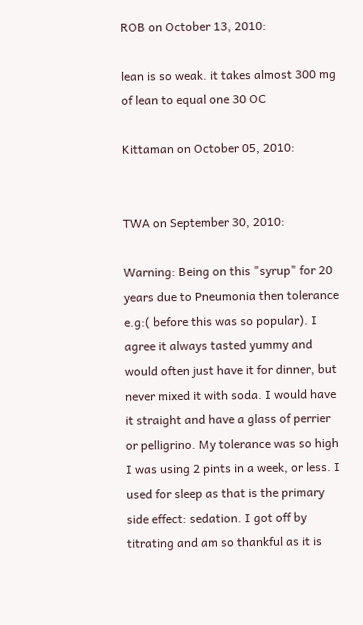ROB on October 13, 2010:

lean is so weak. it takes almost 300 mg of lean to equal one 30 OC

Kittaman on October 05, 2010:


TWA on September 30, 2010:

Warning: Being on this "syrup" for 20 years due to Pneumonia then tolerance e.g:( before this was so popular). I agree it always tasted yummy and would often just have it for dinner, but never mixed it with soda. I would have it straight and have a glass of perrier or pelligrino. My tolerance was so high I was using 2 pints in a week, or less. I used for sleep as that is the primary side effect: sedation. I got off by titrating and am so thankful as it is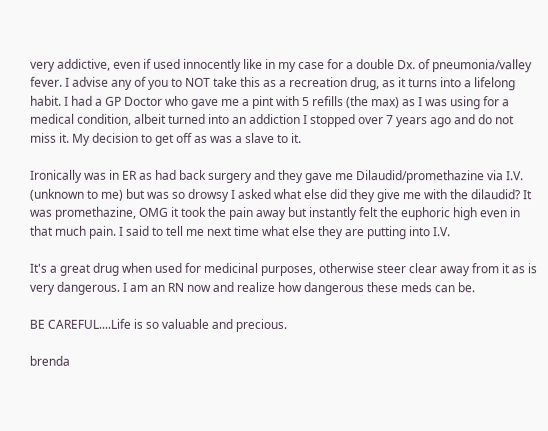very addictive, even if used innocently like in my case for a double Dx. of pneumonia/valley fever. I advise any of you to NOT take this as a recreation drug, as it turns into a lifelong habit. I had a GP Doctor who gave me a pint with 5 refills (the max) as I was using for a medical condition, albeit turned into an addiction I stopped over 7 years ago and do not miss it. My decision to get off as was a slave to it.

Ironically was in ER as had back surgery and they gave me Dilaudid/promethazine via I.V. (unknown to me) but was so drowsy I asked what else did they give me with the dilaudid? It was promethazine, OMG it took the pain away but instantly felt the euphoric high even in that much pain. I said to tell me next time what else they are putting into I.V.

It's a great drug when used for medicinal purposes, otherwise steer clear away from it as is very dangerous. I am an RN now and realize how dangerous these meds can be.

BE CAREFUL....Life is so valuable and precious.

brenda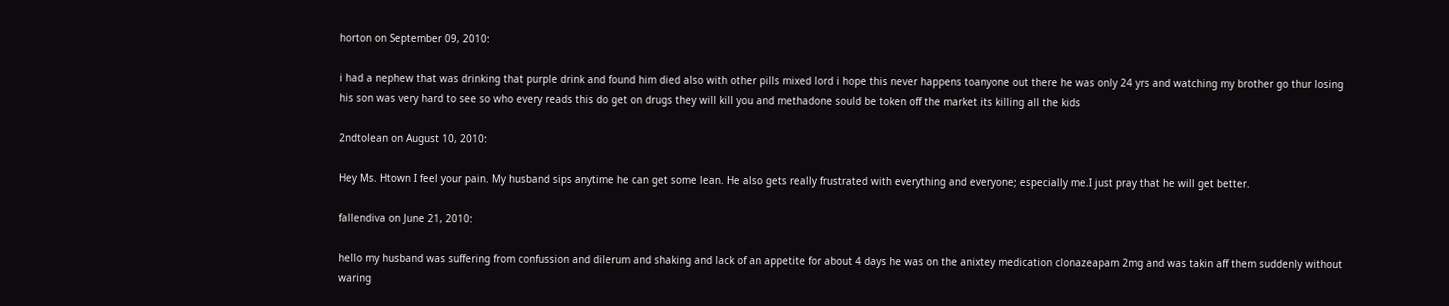horton on September 09, 2010:

i had a nephew that was drinking that purple drink and found him died also with other pills mixed lord i hope this never happens toanyone out there he was only 24 yrs and watching my brother go thur losing his son was very hard to see so who every reads this do get on drugs they will kill you and methadone sould be token off the market its killing all the kids

2ndtolean on August 10, 2010:

Hey Ms. Htown I feel your pain. My husband sips anytime he can get some lean. He also gets really frustrated with everything and everyone; especially me.I just pray that he will get better.

fallendiva on June 21, 2010:

hello my husband was suffering from confussion and dilerum and shaking and lack of an appetite for about 4 days he was on the anixtey medication clonazeapam 2mg and was takin aff them suddenly without waring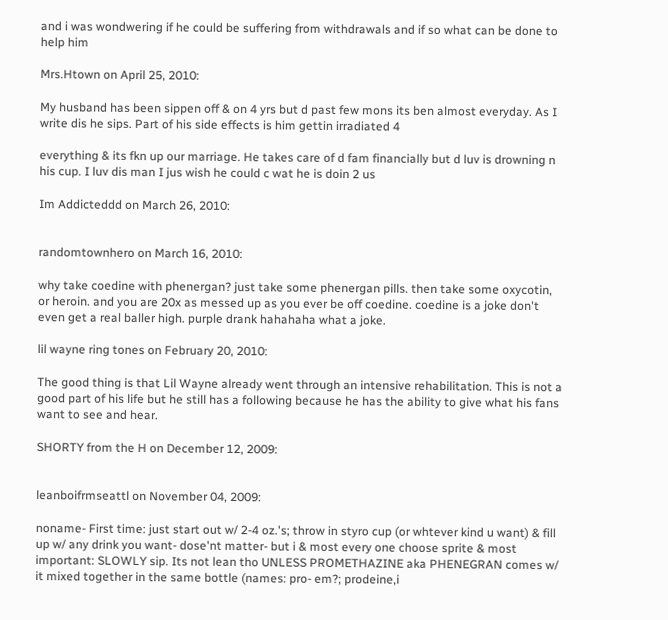and i was wondwering if he could be suffering from withdrawals and if so what can be done to help him

Mrs.Htown on April 25, 2010:

My husband has been sippen off & on 4 yrs but d past few mons its ben almost everyday. As I write dis he sips. Part of his side effects is him gettin irradiated 4

everything & its fkn up our marriage. He takes care of d fam financially but d luv is drowning n his cup. I luv dis man I jus wish he could c wat he is doin 2 us

Im Addicteddd on March 26, 2010:


randomtownhero on March 16, 2010:

why take coedine with phenergan? just take some phenergan pills. then take some oxycotin, or heroin. and you are 20x as messed up as you ever be off coedine. coedine is a joke don't even get a real baller high. purple drank hahahaha what a joke.

lil wayne ring tones on February 20, 2010:

The good thing is that Lil Wayne already went through an intensive rehabilitation. This is not a good part of his life but he still has a following because he has the ability to give what his fans want to see and hear.

SHORTY from the H on December 12, 2009:


leanboifrmseattl on November 04, 2009:

noname- First time: just start out w/ 2-4 oz.'s; throw in styro cup (or whtever kind u want) & fill up w/ any drink you want- dose'nt matter- but i & most every one choose sprite & most important: SLOWLY sip. Its not lean tho UNLESS PROMETHAZINE aka PHENEGRAN comes w/ it mixed together in the same bottle (names: pro- em?; prodeine,i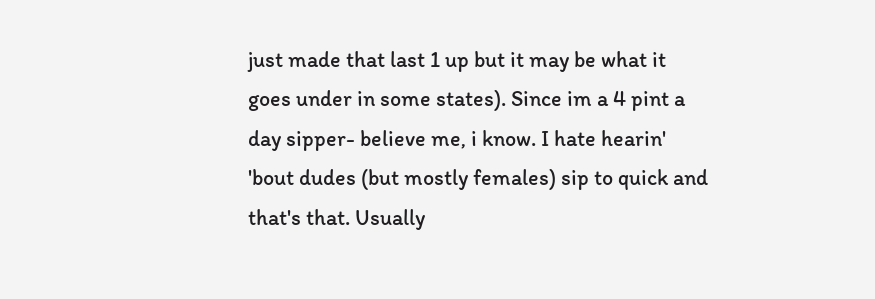just made that last 1 up but it may be what it goes under in some states). Since im a 4 pint a day sipper- believe me, i know. I hate hearin' 'bout dudes (but mostly females) sip to quick and that's that. Usually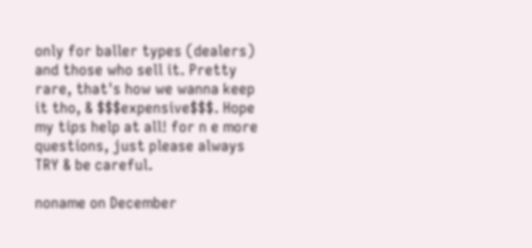only for baller types (dealers) and those who sell it. Pretty rare, that's how we wanna keep it tho, & $$$expensive$$$. Hope my tips help at all! for n e more questions, just please always TRY & be careful.

noname on December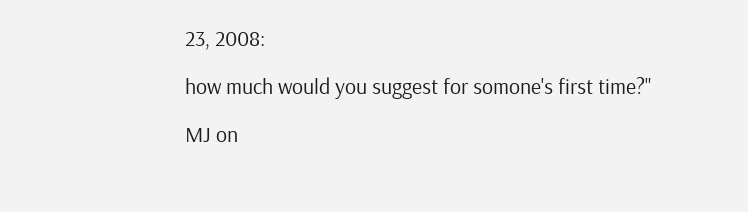23, 2008:

how much would you suggest for somone's first time?"

MJ on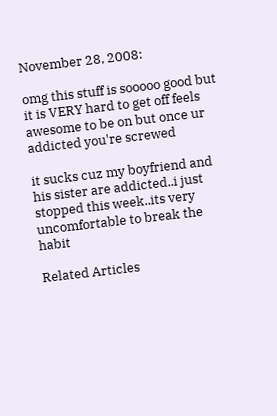November 28, 2008:

omg this stuff is sooooo good but it is VERY hard to get off feels awesome to be on but once ur addicted you're screwed

it sucks cuz my boyfriend and his sister are addicted..i just stopped this week..its very uncomfortable to break the habit

Related Articles